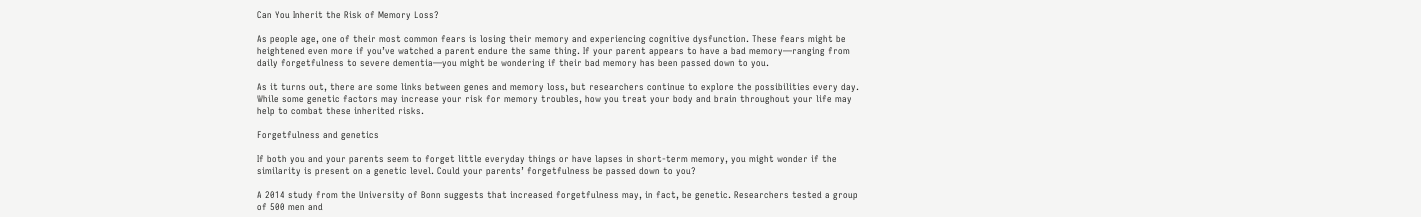Can You Inherit the Risk of Memory Loss?

As people age, one of their most common fears is losing their memory and experiencing cognitive dysfunction. These fears might be heightened even more if you’ve watched a parent endure the same thing. If your parent appears to have a bad memory—ranging from daily forgetfulness to severe dementia—you might be wondering if their bad memory has been passed down to you.

As it turns out, there are some links between genes and memory loss, but researchers continue to explore the possibilities every day. While some genetic factors may increase your risk for memory troubles, how you treat your body and brain throughout your life may help to combat these inherited risks.

Forgetfulness and genetics

If both you and your parents seem to forget little everyday things or have lapses in short-term memory, you might wonder if the similarity is present on a genetic level. Could your parents’ forgetfulness be passed down to you?

A 2014 study from the University of Bonn suggests that increased forgetfulness may, in fact, be genetic. Researchers tested a group of 500 men and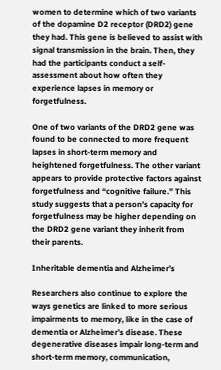women to determine which of two variants of the dopamine D2 receptor (DRD2) gene they had. This gene is believed to assist with signal transmission in the brain. Then, they had the participants conduct a self-assessment about how often they experience lapses in memory or forgetfulness.

One of two variants of the DRD2 gene was found to be connected to more frequent lapses in short-term memory and heightened forgetfulness. The other variant appears to provide protective factors against forgetfulness and “cognitive failure.” This study suggests that a person’s capacity for forgetfulness may be higher depending on the DRD2 gene variant they inherit from their parents.

Inheritable dementia and Alzheimer’s

Researchers also continue to explore the ways genetics are linked to more serious impairments to memory, like in the case of dementia or Alzheimer’s disease. These degenerative diseases impair long-term and short-term memory, communication,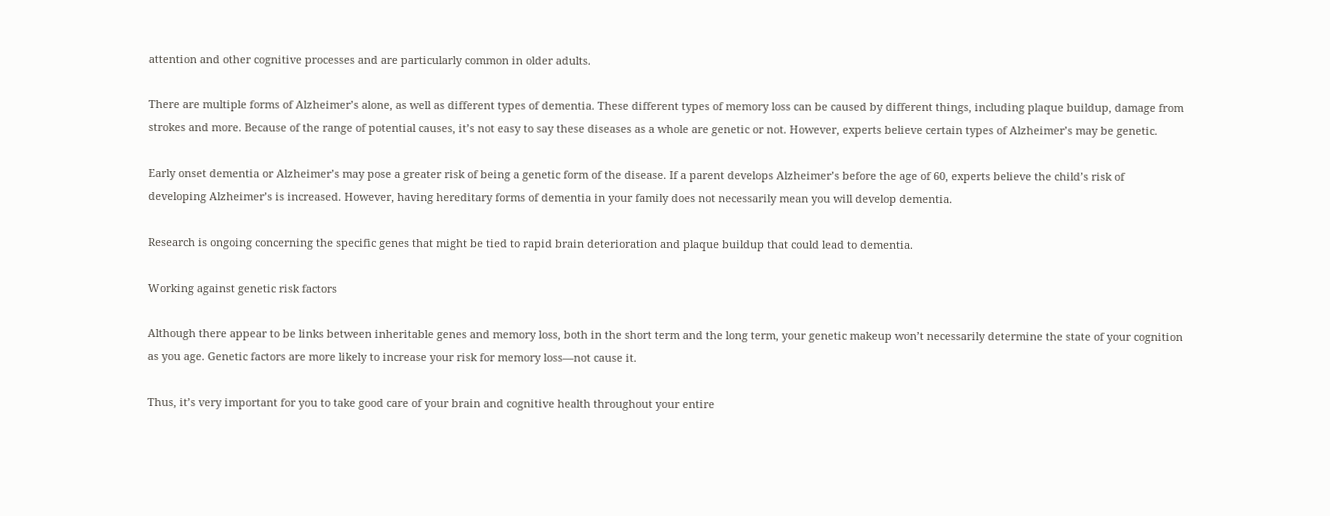attention and other cognitive processes and are particularly common in older adults.

There are multiple forms of Alzheimer’s alone, as well as different types of dementia. These different types of memory loss can be caused by different things, including plaque buildup, damage from strokes and more. Because of the range of potential causes, it’s not easy to say these diseases as a whole are genetic or not. However, experts believe certain types of Alzheimer’s may be genetic.

Early onset dementia or Alzheimer’s may pose a greater risk of being a genetic form of the disease. If a parent develops Alzheimer’s before the age of 60, experts believe the child’s risk of developing Alzheimer’s is increased. However, having hereditary forms of dementia in your family does not necessarily mean you will develop dementia.

Research is ongoing concerning the specific genes that might be tied to rapid brain deterioration and plaque buildup that could lead to dementia.

Working against genetic risk factors

Although there appear to be links between inheritable genes and memory loss, both in the short term and the long term, your genetic makeup won’t necessarily determine the state of your cognition as you age. Genetic factors are more likely to increase your risk for memory loss—not cause it.

Thus, it’s very important for you to take good care of your brain and cognitive health throughout your entire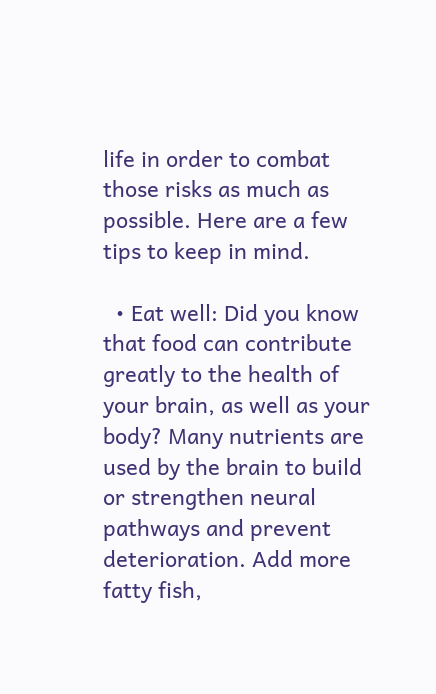life in order to combat those risks as much as possible. Here are a few tips to keep in mind.

  • Eat well: Did you know that food can contribute greatly to the health of your brain, as well as your body? Many nutrients are used by the brain to build or strengthen neural pathways and prevent deterioration. Add more fatty fish,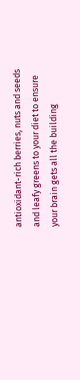antioxidant-rich berries, nuts and seeds and leafy greens to your diet to ensure your brain gets all the building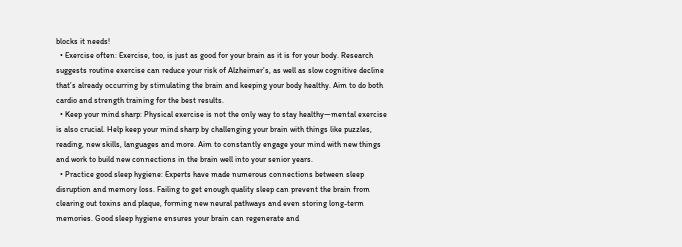blocks it needs!
  • Exercise often: Exercise, too, is just as good for your brain as it is for your body. Research suggests routine exercise can reduce your risk of Alzheimer’s, as well as slow cognitive decline that’s already occurring by stimulating the brain and keeping your body healthy. Aim to do both cardio and strength training for the best results.
  • Keep your mind sharp: Physical exercise is not the only way to stay healthy—mental exercise is also crucial. Help keep your mind sharp by challenging your brain with things like puzzles, reading, new skills, languages and more. Aim to constantly engage your mind with new things and work to build new connections in the brain well into your senior years.
  • Practice good sleep hygiene: Experts have made numerous connections between sleep disruption and memory loss. Failing to get enough quality sleep can prevent the brain from clearing out toxins and plaque, forming new neural pathways and even storing long-term memories. Good sleep hygiene ensures your brain can regenerate and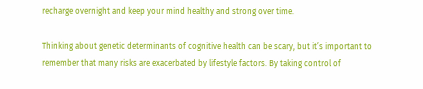recharge overnight and keep your mind healthy and strong over time.

Thinking about genetic determinants of cognitive health can be scary, but it’s important to remember that many risks are exacerbated by lifestyle factors. By taking control of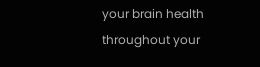your brain health throughout your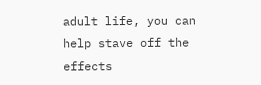adult life, you can help stave off the effects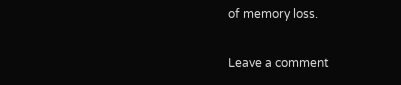of memory loss.

Leave a comment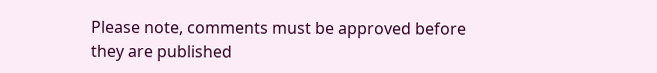Please note, comments must be approved before they are published